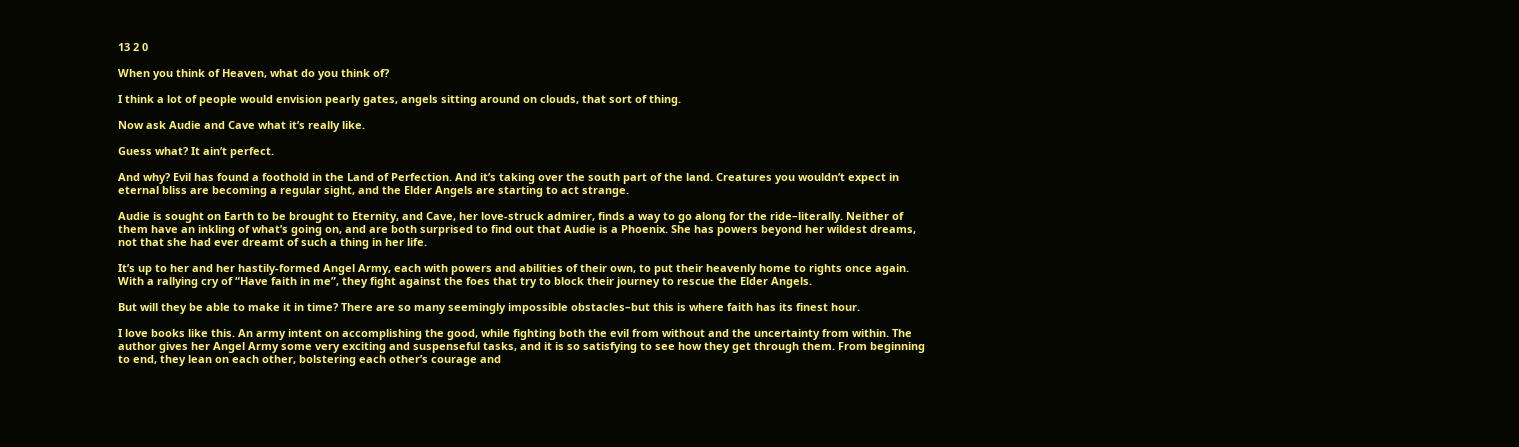13 2 0

When you think of Heaven, what do you think of?

I think a lot of people would envision pearly gates, angels sitting around on clouds, that sort of thing.

Now ask Audie and Cave what it’s really like.

Guess what? It ain’t perfect.

And why? Evil has found a foothold in the Land of Perfection. And it’s taking over the south part of the land. Creatures you wouldn’t expect in eternal bliss are becoming a regular sight, and the Elder Angels are starting to act strange.

Audie is sought on Earth to be brought to Eternity, and Cave, her love-struck admirer, finds a way to go along for the ride–literally. Neither of them have an inkling of what’s going on, and are both surprised to find out that Audie is a Phoenix. She has powers beyond her wildest dreams, not that she had ever dreamt of such a thing in her life.

It’s up to her and her hastily-formed Angel Army, each with powers and abilities of their own, to put their heavenly home to rights once again. With a rallying cry of “Have faith in me”, they fight against the foes that try to block their journey to rescue the Elder Angels.

But will they be able to make it in time? There are so many seemingly impossible obstacles–but this is where faith has its finest hour.

I love books like this. An army intent on accomplishing the good, while fighting both the evil from without and the uncertainty from within. The author gives her Angel Army some very exciting and suspenseful tasks, and it is so satisfying to see how they get through them. From beginning to end, they lean on each other, bolstering each other’s courage and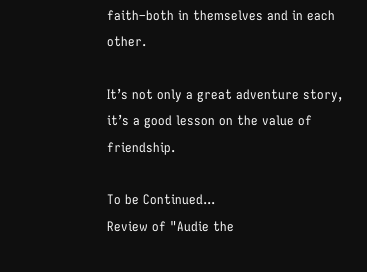faith–both in themselves and in each other.

It’s not only a great adventure story, it’s a good lesson on the value of friendship.

To be Continued...
Review of "Audie the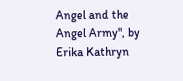Angel and the Angel Army", by Erika Kathryn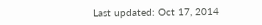Last updated: Oct 17, 2014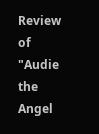Review of "Audie the Angel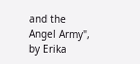and the Angel Army", by Erika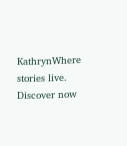KathrynWhere stories live. Discover now